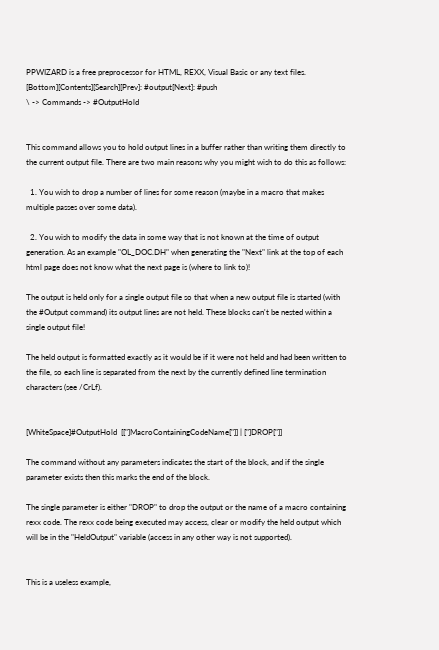PPWIZARD is a free preprocessor for HTML, REXX, Visual Basic or any text files.
[Bottom][Contents][Search][Prev]: #output[Next]: #push
\ -> Commands -> #OutputHold


This command allows you to hold output lines in a buffer rather than writing them directly to the current output file. There are two main reasons why you might wish to do this as follows:

  1. You wish to drop a number of lines for some reason (maybe in a macro that makes multiple passes over some data).

  2. You wish to modify the data in some way that is not known at the time of output generation. As an example "OL_DOC.DH" when generating the "Next" link at the top of each html page does not know what the next page is (where to link to)!

The output is held only for a single output file so that when a new output file is started (with the #Output command) its output lines are not held. These blocks can't be nested within a single output file!

The held output is formatted exactly as it would be if it were not held and had been written to the file, so each line is separated from the next by the currently defined line termination characters (see /CrLf).


[WhiteSpace]#OutputHold  [["]MacroContainingCodeName["]] | ["]DROP["]]

The command without any parameters indicates the start of the block, and if the single parameter exists then this marks the end of the block.

The single parameter is either "DROP" to drop the output or the name of a macro containing rexx code. The rexx code being executed may access, clear or modify the held output which will be in the "HeldOutput" variable (access in any other way is not supported).


This is a useless example,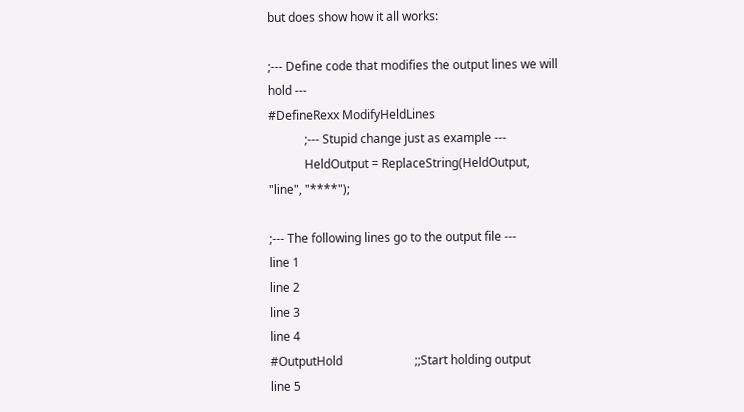but does show how it all works:

;--- Define code that modifies the output lines we will hold ---
#DefineRexx ModifyHeldLines
            ;--- Stupid change just as example ---
            HeldOutput = ReplaceString(HeldOutput, "line", "****");

;--- The following lines go to the output file ---
line 1
line 2
line 3
line 4
#OutputHold                        ;;Start holding output
line 5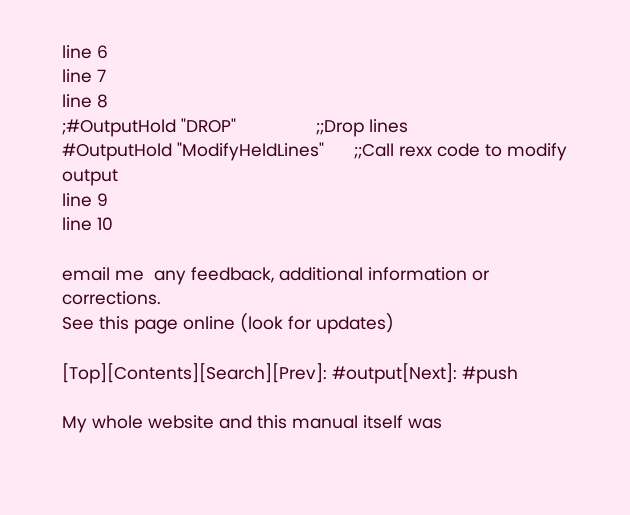line 6
line 7
line 8
;#OutputHold "DROP"                ;;Drop lines
#OutputHold "ModifyHeldLines"      ;;Call rexx code to modify output
line 9
line 10

email me  any feedback, additional information or corrections.
See this page online (look for updates)

[Top][Contents][Search][Prev]: #output[Next]: #push

My whole website and this manual itself was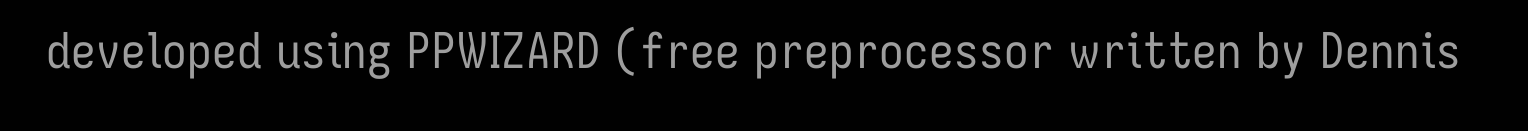developed using PPWIZARD (free preprocessor written by Dennis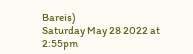Bareis)
Saturday May 28 2022 at 2:55pm